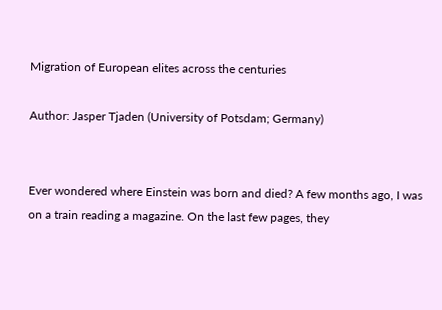Migration of European elites across the centuries

Author: Jasper Tjaden (University of Potsdam; Germany)


Ever wondered where Einstein was born and died? A few months ago, I was on a train reading a magazine. On the last few pages, they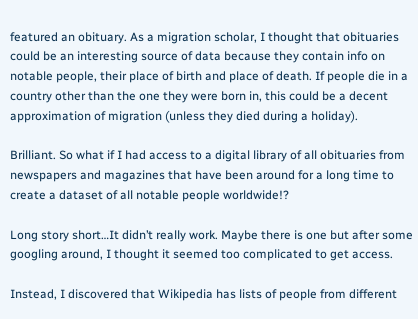featured an obituary. As a migration scholar, I thought that obituaries could be an interesting source of data because they contain info on notable people, their place of birth and place of death. If people die in a country other than the one they were born in, this could be a decent approximation of migration (unless they died during a holiday).

Brilliant. So what if I had access to a digital library of all obituaries from newspapers and magazines that have been around for a long time to create a dataset of all notable people worldwide!?

Long story short…It didn’t really work. Maybe there is one but after some googling around, I thought it seemed too complicated to get access.

Instead, I discovered that Wikipedia has lists of people from different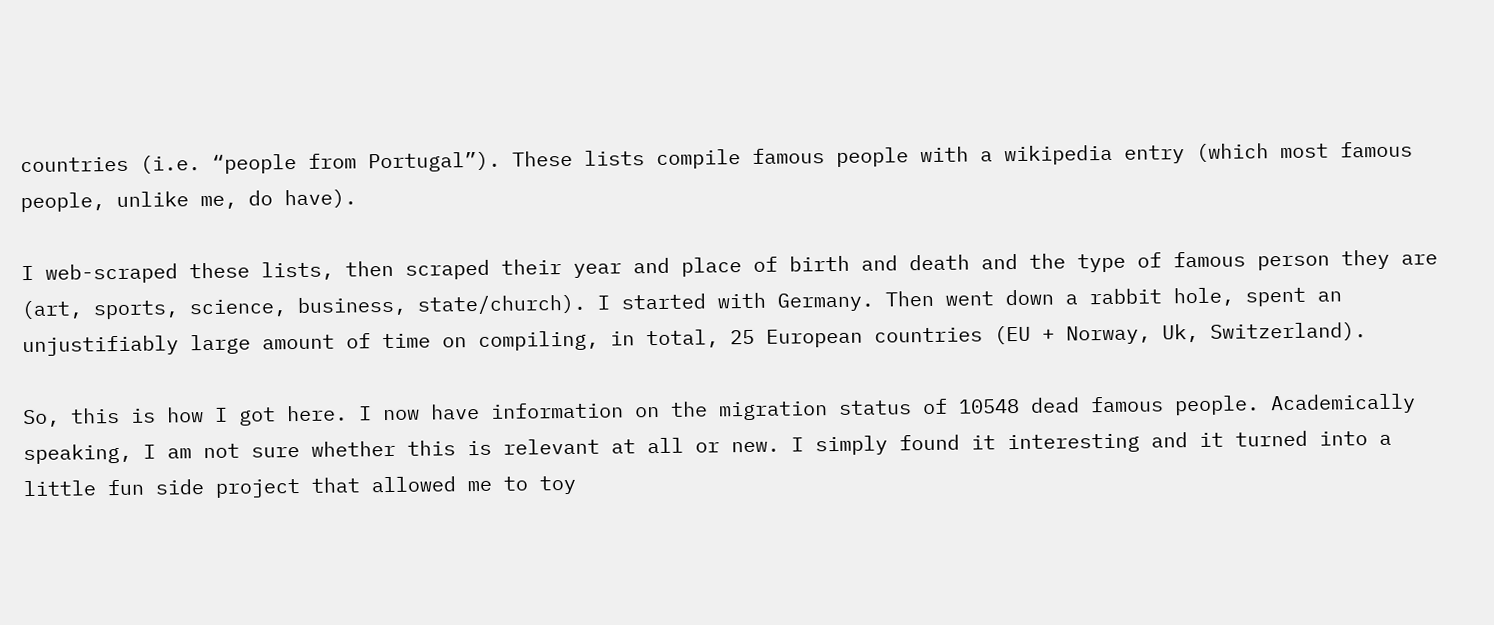countries (i.e. “people from Portugal”). These lists compile famous people with a wikipedia entry (which most famous people, unlike me, do have).

I web-scraped these lists, then scraped their year and place of birth and death and the type of famous person they are (art, sports, science, business, state/church). I started with Germany. Then went down a rabbit hole, spent an unjustifiably large amount of time on compiling, in total, 25 European countries (EU + Norway, Uk, Switzerland).

So, this is how I got here. I now have information on the migration status of 10548 dead famous people. Academically speaking, I am not sure whether this is relevant at all or new. I simply found it interesting and it turned into a little fun side project that allowed me to toy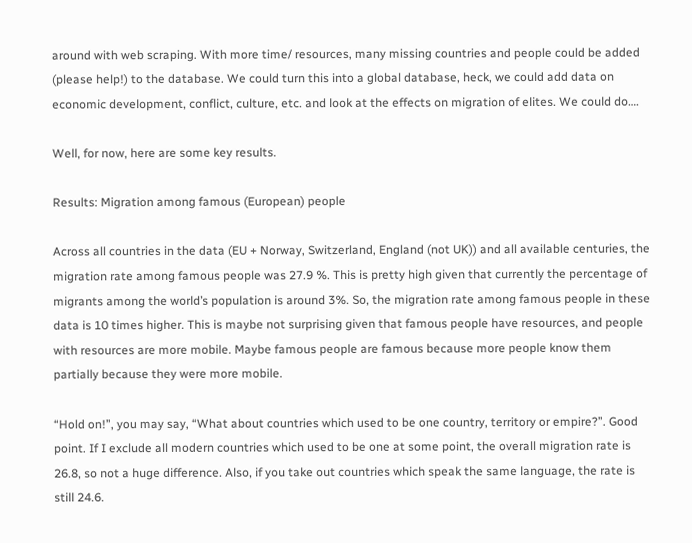around with web scraping. With more time/ resources, many missing countries and people could be added (please help!) to the database. We could turn this into a global database, heck, we could add data on economic development, conflict, culture, etc. and look at the effects on migration of elites. We could do….

Well, for now, here are some key results.

Results: Migration among famous (European) people

Across all countries in the data (EU + Norway, Switzerland, England (not UK)) and all available centuries, the migration rate among famous people was 27.9 %. This is pretty high given that currently the percentage of migrants among the world’s population is around 3%. So, the migration rate among famous people in these data is 10 times higher. This is maybe not surprising given that famous people have resources, and people with resources are more mobile. Maybe famous people are famous because more people know them partially because they were more mobile.

“Hold on!”, you may say, “What about countries which used to be one country, territory or empire?”. Good point. If I exclude all modern countries which used to be one at some point, the overall migration rate is 26.8, so not a huge difference. Also, if you take out countries which speak the same language, the rate is still 24.6.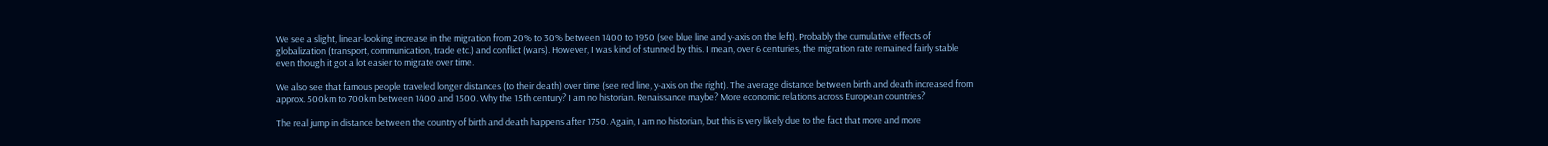We see a slight, linear-looking increase in the migration from 20% to 30% between 1400 to 1950 (see blue line and y-axis on the left). Probably the cumulative effects of globalization (transport, communication, trade etc.) and conflict (wars). However, I was kind of stunned by this. I mean, over 6 centuries, the migration rate remained fairly stable even though it got a lot easier to migrate over time.

We also see that famous people traveled longer distances (to their death) over time (see red line, y-axis on the right). The average distance between birth and death increased from approx. 500km to 700km between 1400 and 1500. Why the 15th century? I am no historian. Renaissance maybe? More economic relations across European countries?

The real jump in distance between the country of birth and death happens after 1750. Again, I am no historian, but this is very likely due to the fact that more and more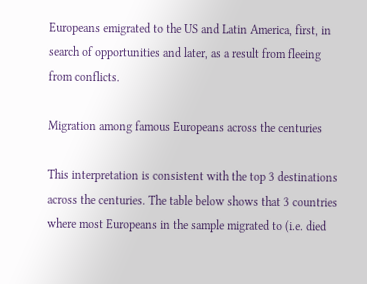Europeans emigrated to the US and Latin America, first, in search of opportunities and later, as a result from fleeing from conflicts.

Migration among famous Europeans across the centuries

This interpretation is consistent with the top 3 destinations across the centuries. The table below shows that 3 countries where most Europeans in the sample migrated to (i.e. died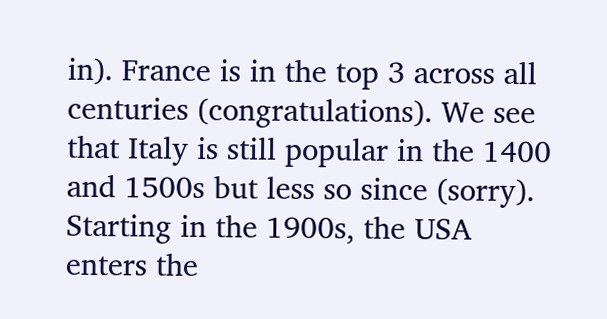in). France is in the top 3 across all centuries (congratulations). We see that Italy is still popular in the 1400 and 1500s but less so since (sorry). Starting in the 1900s, the USA enters the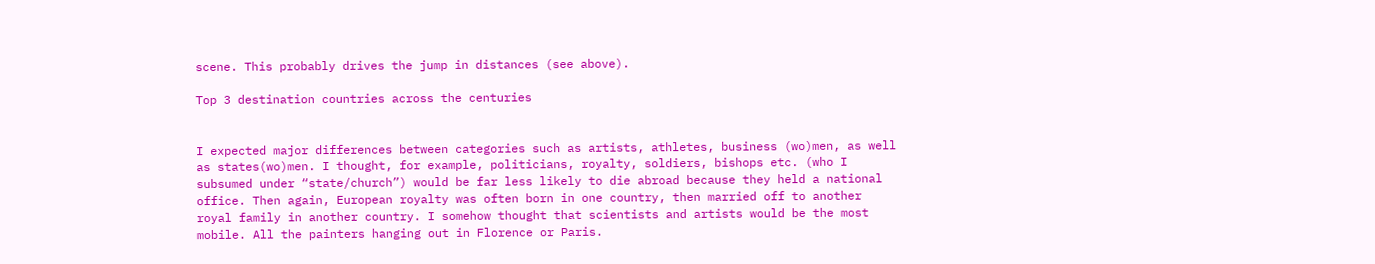scene. This probably drives the jump in distances (see above).

Top 3 destination countries across the centuries


I expected major differences between categories such as artists, athletes, business (wo)men, as well as states(wo)men. I thought, for example, politicians, royalty, soldiers, bishops etc. (who I subsumed under “state/church”) would be far less likely to die abroad because they held a national office. Then again, European royalty was often born in one country, then married off to another royal family in another country. I somehow thought that scientists and artists would be the most mobile. All the painters hanging out in Florence or Paris.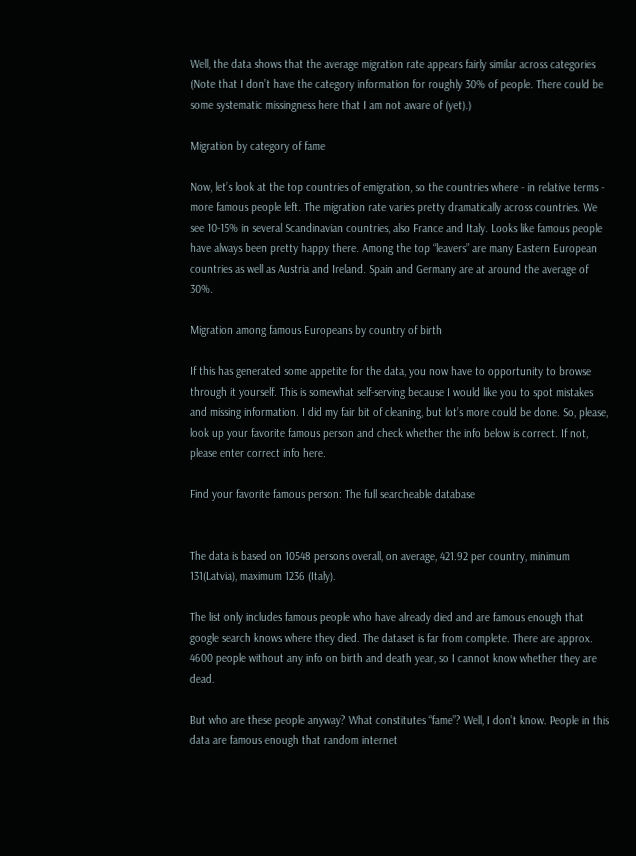Well, the data shows that the average migration rate appears fairly similar across categories (Note that I don’t have the category information for roughly 30% of people. There could be some systematic missingness here that I am not aware of (yet).)

Migration by category of fame

Now, let’s look at the top countries of emigration, so the countries where - in relative terms - more famous people left. The migration rate varies pretty dramatically across countries. We see 10-15% in several Scandinavian countries, also France and Italy. Looks like famous people have always been pretty happy there. Among the top “leavers” are many Eastern European countries as well as Austria and Ireland. Spain and Germany are at around the average of 30%.

Migration among famous Europeans by country of birth

If this has generated some appetite for the data, you now have to opportunity to browse through it yourself. This is somewhat self-serving because I would like you to spot mistakes and missing information. I did my fair bit of cleaning, but lot’s more could be done. So, please, look up your favorite famous person and check whether the info below is correct. If not, please enter correct info here.

Find your favorite famous person: The full searcheable database


The data is based on 10548 persons overall, on average, 421.92 per country, minimum 131(Latvia), maximum 1236 (Italy).

The list only includes famous people who have already died and are famous enough that google search knows where they died. The dataset is far from complete. There are approx. 4600 people without any info on birth and death year, so I cannot know whether they are dead.

But who are these people anyway? What constitutes “fame”? Well, I don’t know. People in this data are famous enough that random internet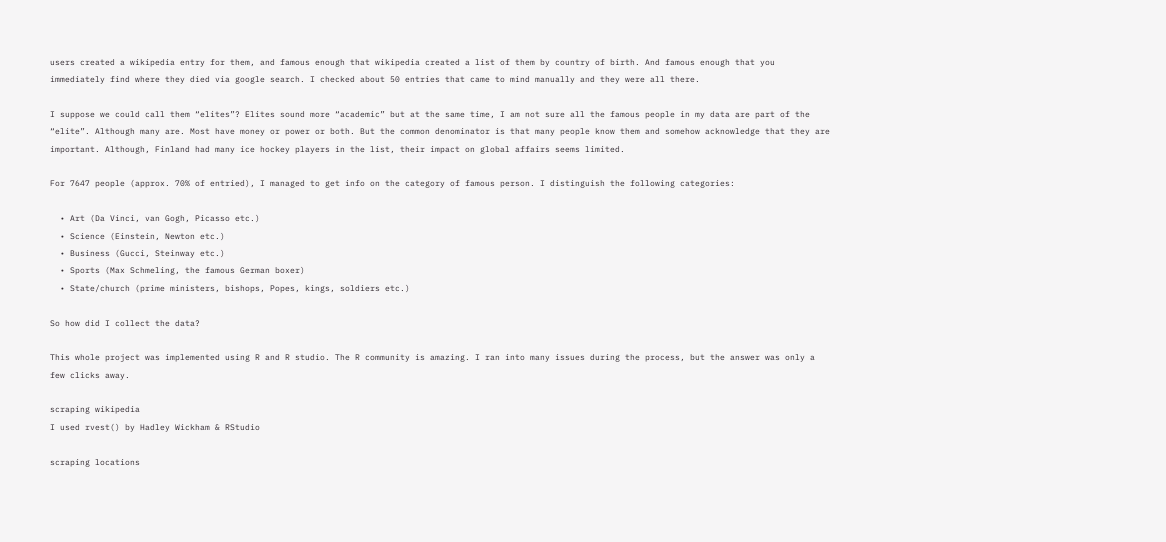users created a wikipedia entry for them, and famous enough that wikipedia created a list of them by country of birth. And famous enough that you immediately find where they died via google search. I checked about 50 entries that came to mind manually and they were all there.

I suppose we could call them “elites”? Elites sound more “academic” but at the same time, I am not sure all the famous people in my data are part of the “elite”. Although many are. Most have money or power or both. But the common denominator is that many people know them and somehow acknowledge that they are important. Although, Finland had many ice hockey players in the list, their impact on global affairs seems limited.

For 7647 people (approx. 70% of entried), I managed to get info on the category of famous person. I distinguish the following categories:

  • Art (Da Vinci, van Gogh, Picasso etc.)
  • Science (Einstein, Newton etc.)
  • Business (Gucci, Steinway etc.)
  • Sports (Max Schmeling, the famous German boxer)
  • State/church (prime ministers, bishops, Popes, kings, soldiers etc.)

So how did I collect the data?

This whole project was implemented using R and R studio. The R community is amazing. I ran into many issues during the process, but the answer was only a few clicks away.

scraping wikipedia
I used rvest() by Hadley Wickham & RStudio

scraping locations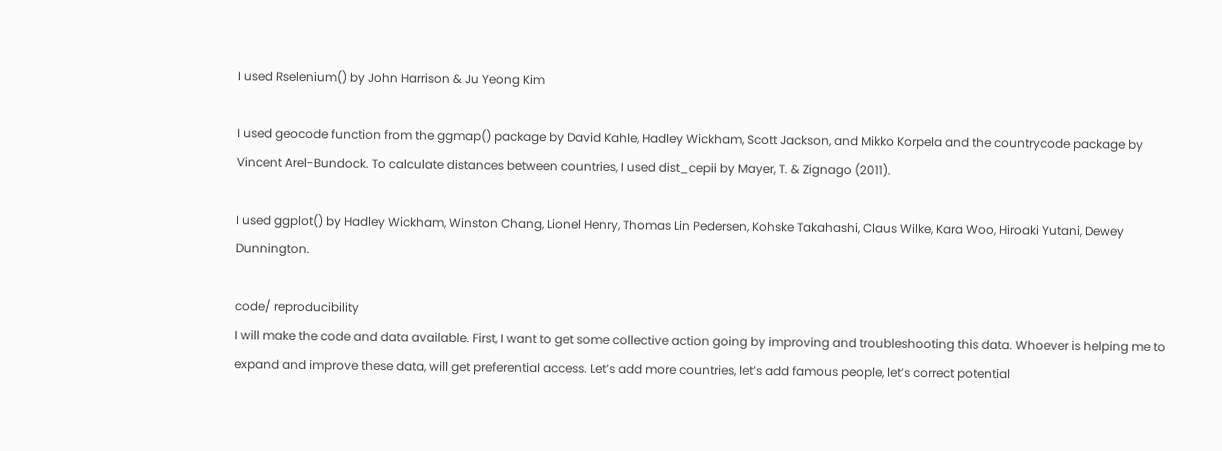I used Rselenium() by John Harrison & Ju Yeong Kim

I used geocode function from the ggmap() package by David Kahle, Hadley Wickham, Scott Jackson, and Mikko Korpela and the countrycode package by Vincent Arel-Bundock. To calculate distances between countries, I used dist_cepii by Mayer, T. & Zignago (2011).

I used ggplot() by Hadley Wickham, Winston Chang, Lionel Henry, Thomas Lin Pedersen, Kohske Takahashi, Claus Wilke, Kara Woo, Hiroaki Yutani, Dewey Dunnington.

code/ reproducibility
I will make the code and data available. First, I want to get some collective action going by improving and troubleshooting this data. Whoever is helping me to expand and improve these data, will get preferential access. Let’s add more countries, let’s add famous people, let’s correct potential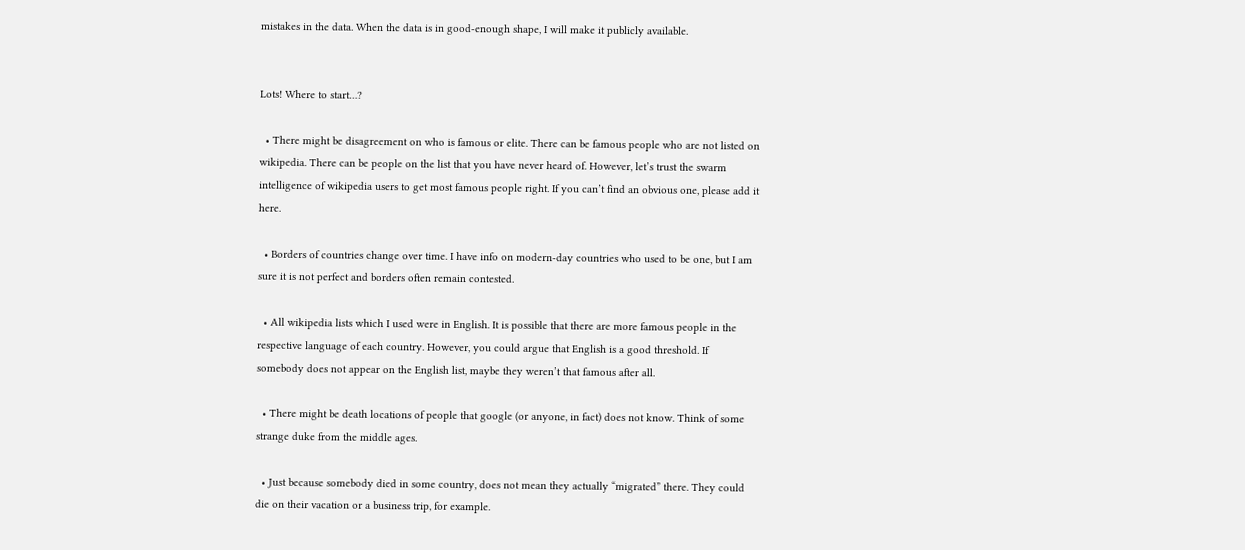mistakes in the data. When the data is in good-enough shape, I will make it publicly available.


Lots! Where to start…?

  • There might be disagreement on who is famous or elite. There can be famous people who are not listed on wikipedia. There can be people on the list that you have never heard of. However, let’s trust the swarm intelligence of wikipedia users to get most famous people right. If you can’t find an obvious one, please add it here.

  • Borders of countries change over time. I have info on modern-day countries who used to be one, but I am sure it is not perfect and borders often remain contested.

  • All wikipedia lists which I used were in English. It is possible that there are more famous people in the respective language of each country. However, you could argue that English is a good threshold. If somebody does not appear on the English list, maybe they weren’t that famous after all.

  • There might be death locations of people that google (or anyone, in fact) does not know. Think of some strange duke from the middle ages.

  • Just because somebody died in some country, does not mean they actually “migrated” there. They could die on their vacation or a business trip, for example.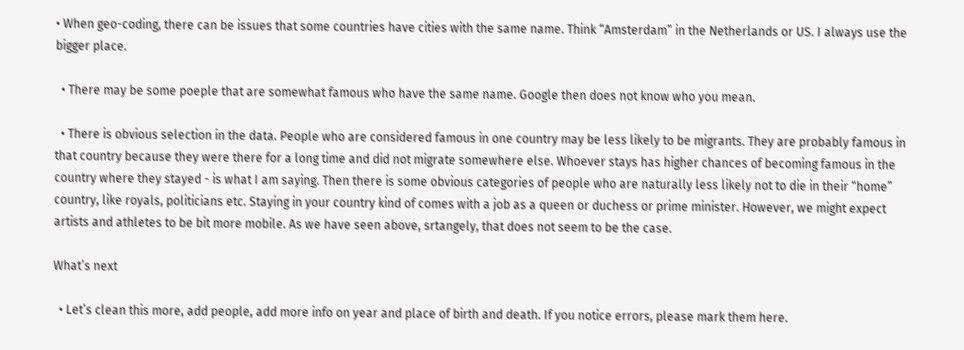• When geo-coding, there can be issues that some countries have cities with the same name. Think “Amsterdam” in the Netherlands or US. I always use the bigger place.

  • There may be some poeple that are somewhat famous who have the same name. Google then does not know who you mean.

  • There is obvious selection in the data. People who are considered famous in one country may be less likely to be migrants. They are probably famous in that country because they were there for a long time and did not migrate somewhere else. Whoever stays has higher chances of becoming famous in the country where they stayed - is what I am saying. Then there is some obvious categories of people who are naturally less likely not to die in their “home” country, like royals, politicians etc. Staying in your country kind of comes with a job as a queen or duchess or prime minister. However, we might expect artists and athletes to be bit more mobile. As we have seen above, srtangely, that does not seem to be the case.

What’s next

  • Let’s clean this more, add people, add more info on year and place of birth and death. If you notice errors, please mark them here.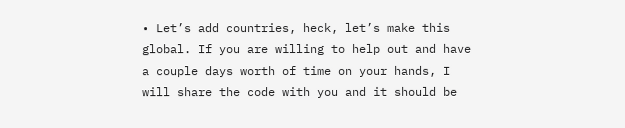• Let’s add countries, heck, let’s make this global. If you are willing to help out and have a couple days worth of time on your hands, I will share the code with you and it should be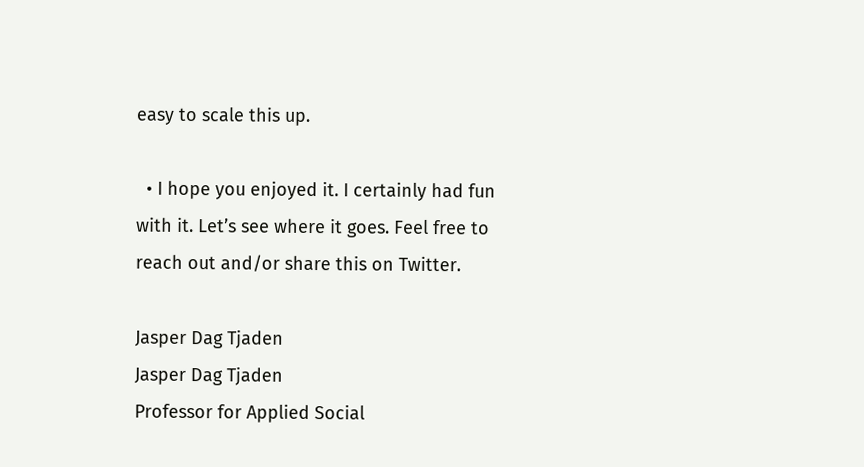easy to scale this up.

  • I hope you enjoyed it. I certainly had fun with it. Let’s see where it goes. Feel free to reach out and/or share this on Twitter.

Jasper Dag Tjaden
Jasper Dag Tjaden
Professor for Applied Social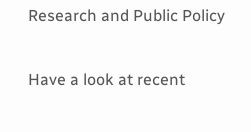Research and Public Policy

Have a look at recent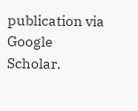publication via Google Scholar.